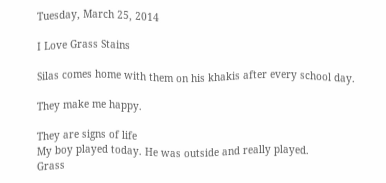Tuesday, March 25, 2014

I Love Grass Stains

Silas comes home with them on his khakis after every school day.

They make me happy.

They are signs of life
My boy played today. He was outside and really played.
Grass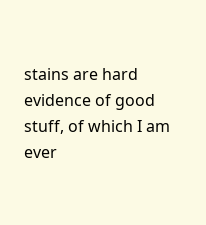stains are hard evidence of good stuff, of which I am ever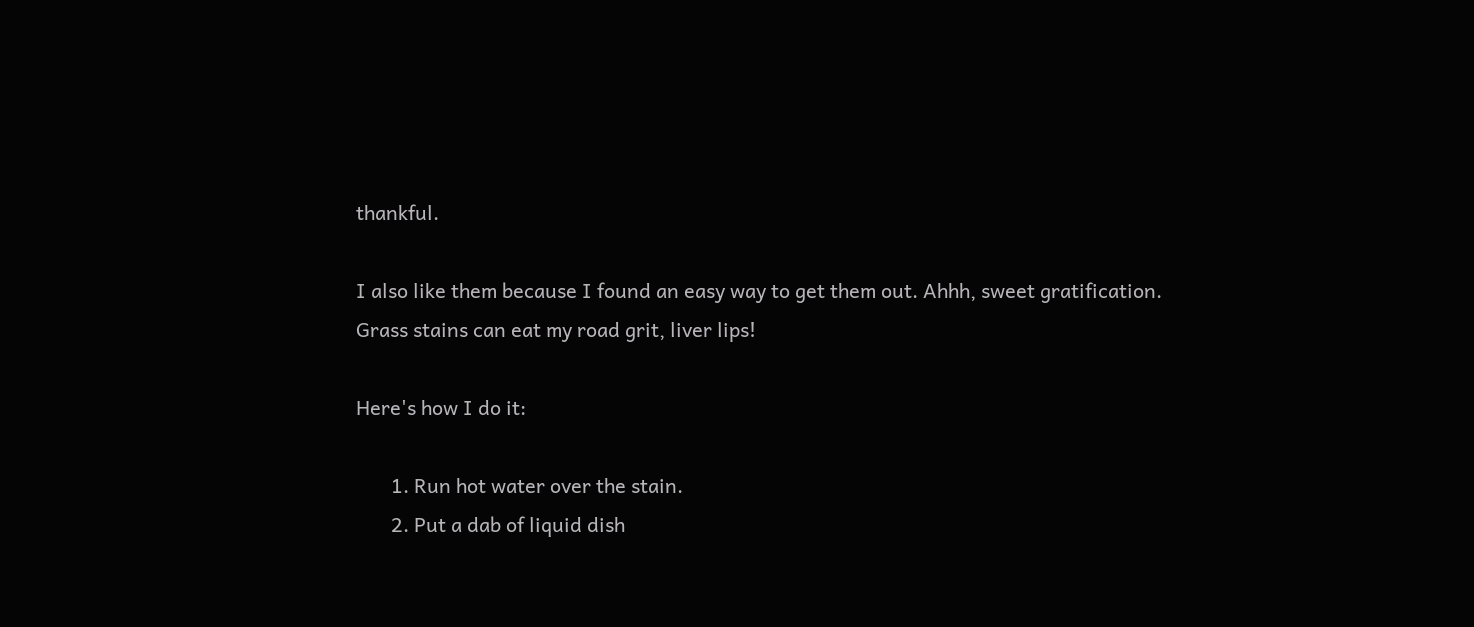thankful.

I also like them because I found an easy way to get them out. Ahhh, sweet gratification.
Grass stains can eat my road grit, liver lips!

Here's how I do it:

       1. Run hot water over the stain.
       2. Put a dab of liquid dish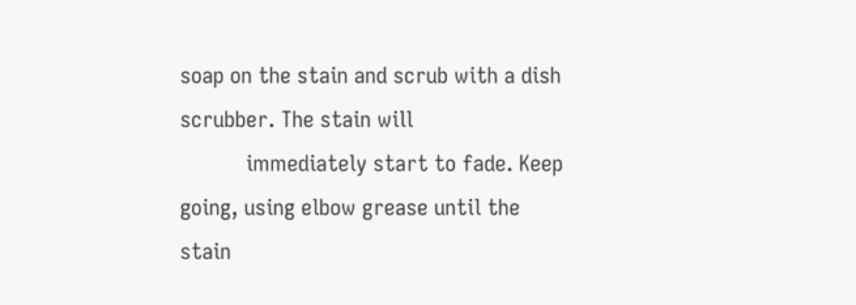soap on the stain and scrub with a dish scrubber. The stain will
           immediately start to fade. Keep going, using elbow grease until the stain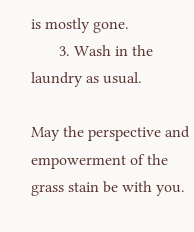is mostly gone.
       3. Wash in the laundry as usual.

May the perspective and empowerment of the grass stain be with you.